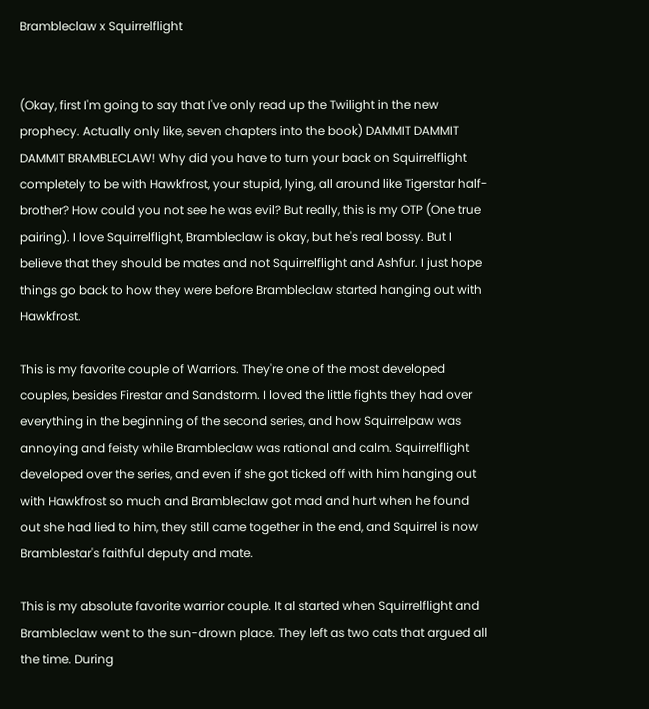Brambleclaw x Squirrelflight


(Okay, first I'm going to say that I've only read up the Twilight in the new prophecy. Actually only like, seven chapters into the book) DAMMIT DAMMIT DAMMIT BRAMBLECLAW! Why did you have to turn your back on Squirrelflight completely to be with Hawkfrost, your stupid, lying, all around like Tigerstar half-brother? How could you not see he was evil? But really, this is my OTP (One true pairing). I love Squirrelflight, Brambleclaw is okay, but he's real bossy. But I believe that they should be mates and not Squirrelflight and Ashfur. I just hope things go back to how they were before Brambleclaw started hanging out with Hawkfrost.

This is my favorite couple of Warriors. They're one of the most developed couples, besides Firestar and Sandstorm. I loved the little fights they had over everything in the beginning of the second series, and how Squirrelpaw was annoying and feisty while Brambleclaw was rational and calm. Squirrelflight developed over the series, and even if she got ticked off with him hanging out with Hawkfrost so much and Brambleclaw got mad and hurt when he found out she had lied to him, they still came together in the end, and Squirrel is now Bramblestar's faithful deputy and mate.

This is my absolute favorite warrior couple. It al started when Squirrelflight and Brambleclaw went to the sun-drown place. They left as two cats that argued all the time. During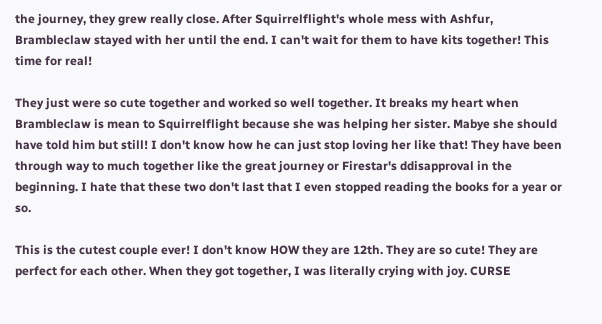the journey, they grew really close. After Squirrelflight's whole mess with Ashfur, Brambleclaw stayed with her until the end. I can't wait for them to have kits together! This time for real!

They just were so cute together and worked so well together. It breaks my heart when Brambleclaw is mean to Squirrelflight because she was helping her sister. Mabye she should have told him but still! I don't know how he can just stop loving her like that! They have been through way to much together like the great journey or Firestar's ddisapproval in the beginning. I hate that these two don't last that I even stopped reading the books for a year or so.

This is the cutest couple ever! I don't know HOW they are 12th. They are so cute! They are perfect for each other. When they got together, I was literally crying with joy. CURSE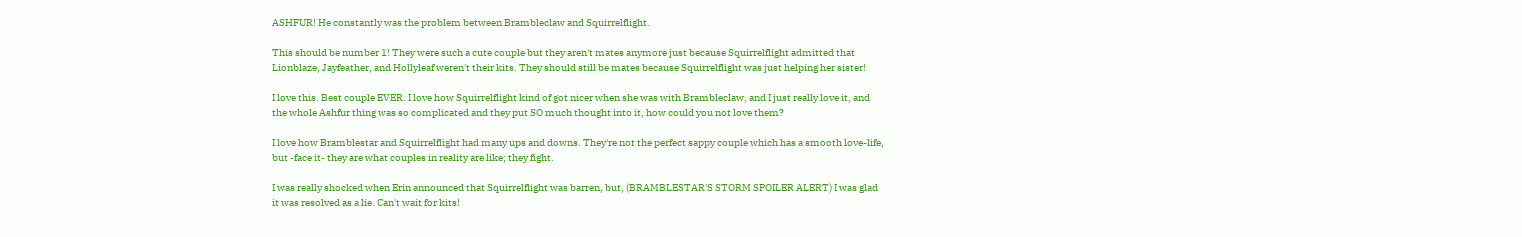ASHFUR! He constantly was the problem between Brambleclaw and Squirrelflight.

This should be number 1! They were such a cute couple but they aren't mates anymore just because Squirrelflight admitted that Lionblaze, Jayfeather, and Hollyleaf weren't their kits. They should still be mates because Squirrelflight was just helping her sister!

I love this. Best couple EVER. I love how Squirrelflight kind of got nicer when she was with Brambleclaw, and I just really love it, and the whole Ashfur thing was so complicated and they put SO much thought into it, how could you not love them?

I love how Bramblestar and Squirrelflight had many ups and downs. They're not the perfect sappy couple which has a smooth love-life, but -face it- they are what couples in reality are like; they fight.

I was really shocked when Erin announced that Squirrelflight was barren, but, (BRAMBLESTAR'S STORM SPOILER ALERT) I was glad it was resolved as a lie. Can't wait for kits!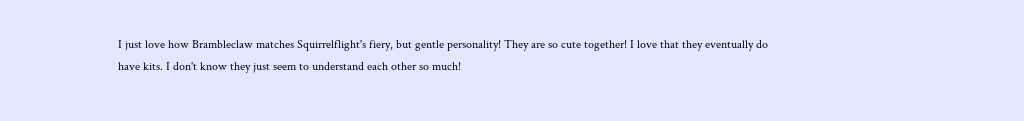I just love how Brambleclaw matches Squirrelflight's fiery, but gentle personality! They are so cute together! I love that they eventually do have kits. I don't know they just seem to understand each other so much!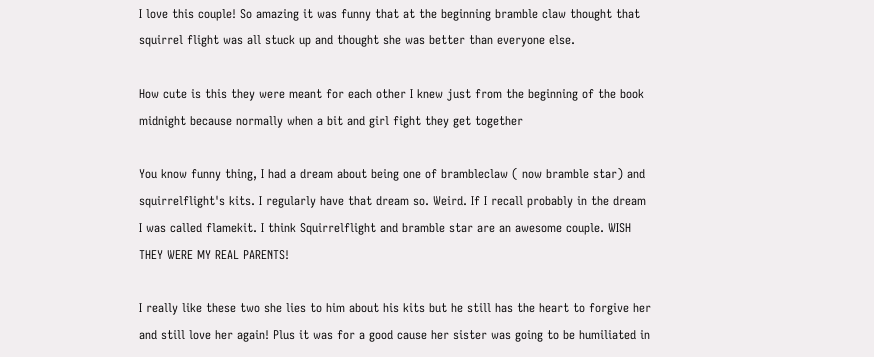I love this couple! So amazing it was funny that at the beginning bramble claw thought that squirrel flight was all stuck up and thought she was better than everyone else.

How cute is this they were meant for each other I knew just from the beginning of the book midnight because normally when a bit and girl fight they get together

You know funny thing, I had a dream about being one of brambleclaw ( now bramble star) and squirrelflight's kits. I regularly have that dream so. Weird. If I recall probably in the dream I was called flamekit. I think Squirrelflight and bramble star are an awesome couple. WISH THEY WERE MY REAL PARENTS!

I really like these two she lies to him about his kits but he still has the heart to forgive her and still love her again! Plus it was for a good cause her sister was going to be humiliated in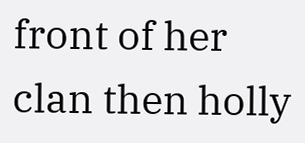front of her clan then holly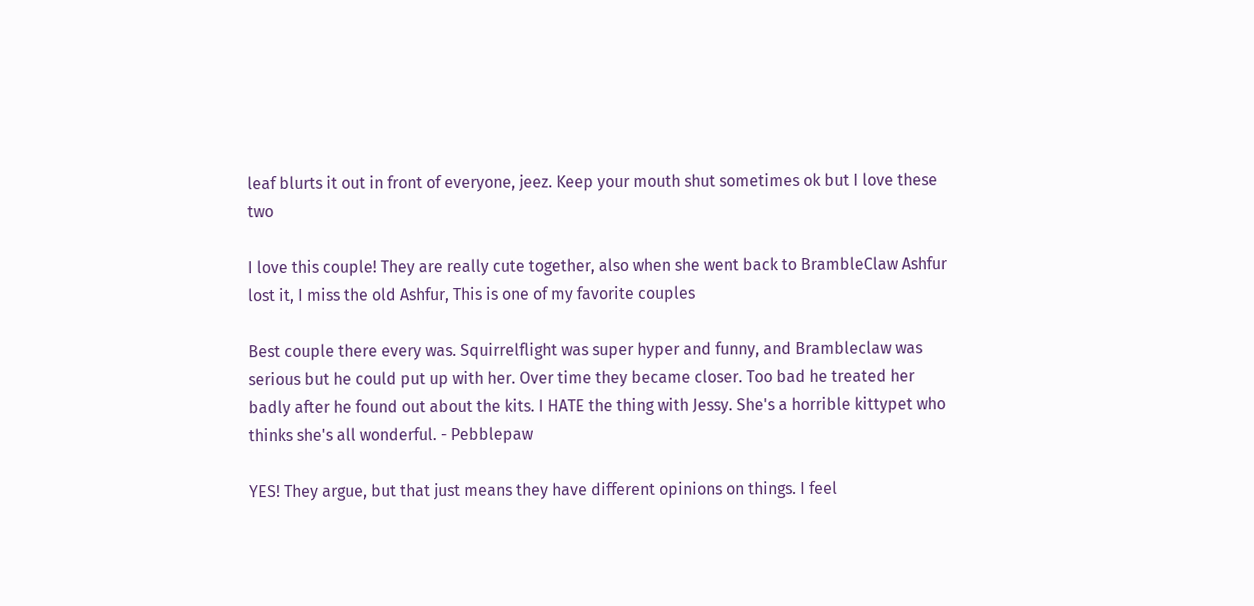leaf blurts it out in front of everyone, jeez. Keep your mouth shut sometimes ok but I love these two

I love this couple! They are really cute together, also when she went back to BrambleClaw Ashfur lost it, I miss the old Ashfur, This is one of my favorite couples

Best couple there every was. Squirrelflight was super hyper and funny, and Brambleclaw was serious but he could put up with her. Over time they became closer. Too bad he treated her badly after he found out about the kits. I HATE the thing with Jessy. She's a horrible kittypet who thinks she's all wonderful. - Pebblepaw

YES! They argue, but that just means they have different opinions on things. I feel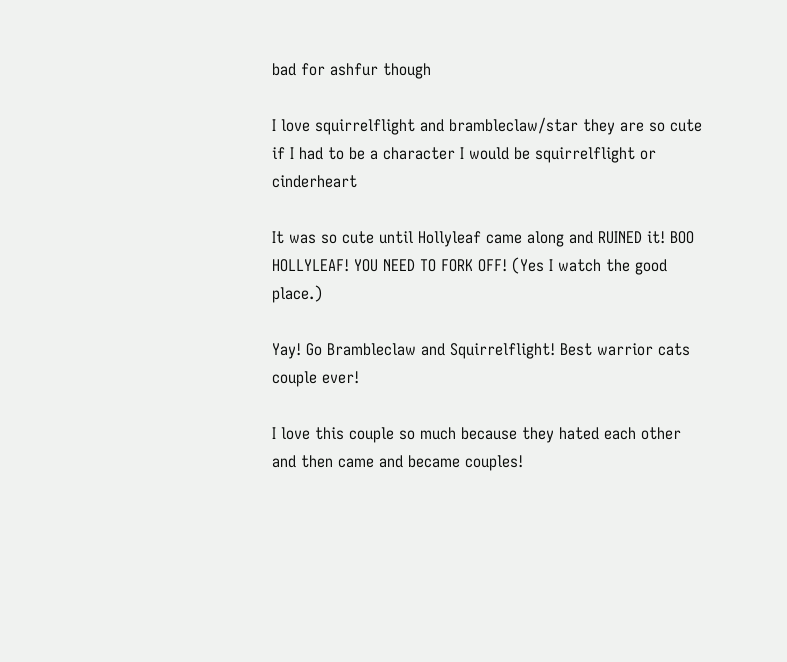bad for ashfur though

I love squirrelflight and brambleclaw/star they are so cute if I had to be a character I would be squirrelflight or cinderheart

It was so cute until Hollyleaf came along and RUINED it! BOO HOLLYLEAF! YOU NEED TO FORK OFF! (Yes I watch the good place.)

Yay! Go Brambleclaw and Squirrelflight! Best warrior cats couple ever!

I love this couple so much because they hated each other and then came and became couples!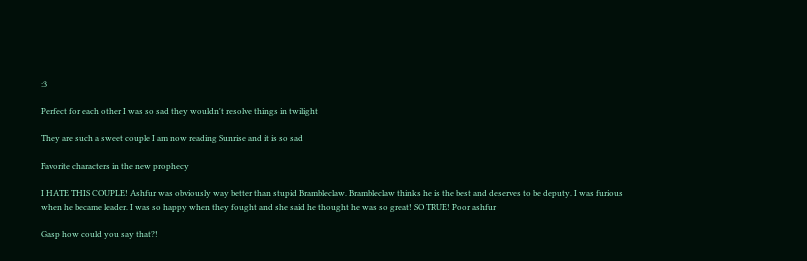:3

Perfect for each other I was so sad they wouldn't resolve things in twilight

They are such a sweet couple I am now reading Sunrise and it is so sad

Favorite characters in the new prophecy

I HATE THIS COUPLE! Ashfur was obviously way better than stupid Brambleclaw. Brambleclaw thinks he is the best and deserves to be deputy. I was furious when he became leader. I was so happy when they fought and she said he thought he was so great! SO TRUE! Poor ashfur

Gasp how could you say that?!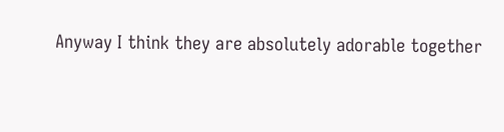Anyway I think they are absolutely adorable together